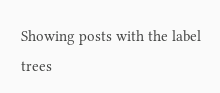Showing posts with the label trees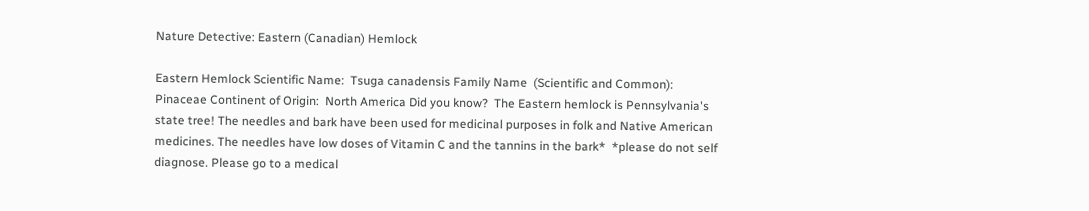Nature Detective: Eastern (Canadian) Hemlock

Eastern Hemlock Scientific Name:  Tsuga canadensis Family Name  (Scientific and Common): Pinaceae Continent of Origin:  North America Did you know?  The Eastern hemlock is Pennsylvania's state tree! The needles and bark have been used for medicinal purposes in folk and Native American medicines. The needles have low doses of Vitamin C and the tannins in the bark*  *please do not self diagnose. Please go to a medical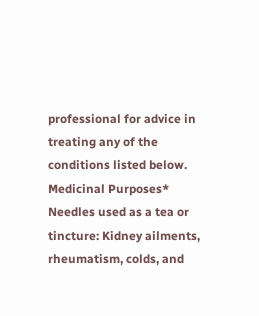professional for advice in treating any of the conditions listed below.  Medicinal Purposes* Needles used as a tea or tincture: Kidney ailments, rheumatism, colds, and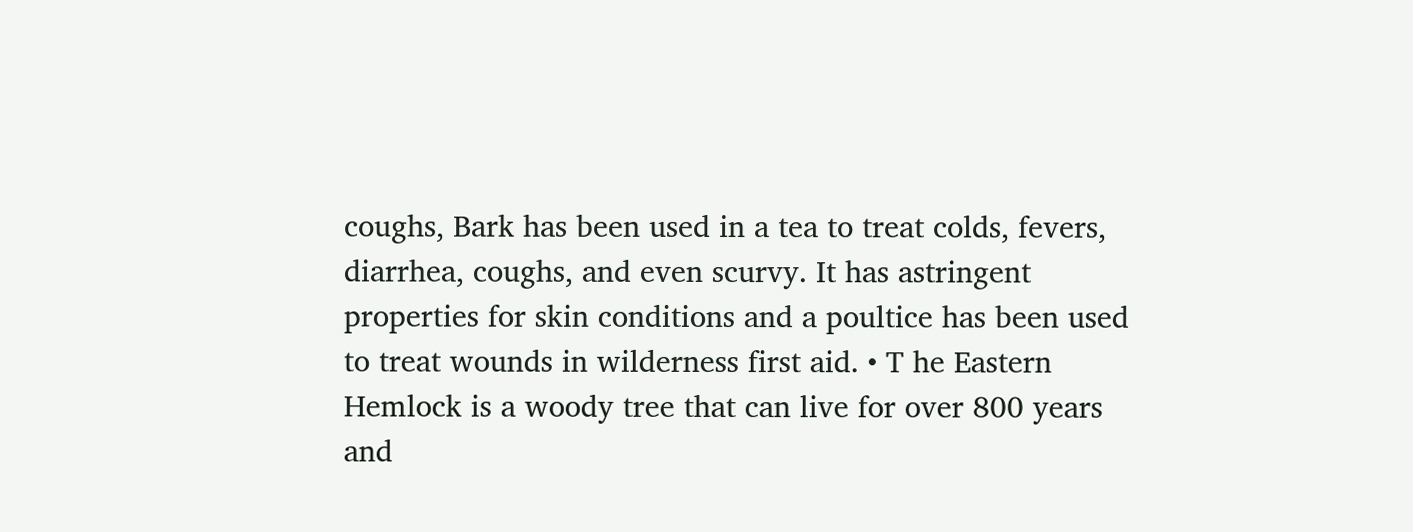coughs, Bark has been used in a tea to treat colds, fevers, diarrhea, coughs, and even scurvy. It has astringent properties for skin conditions and a poultice has been used to treat wounds in wilderness first aid. • T he Eastern Hemlock is a woody tree that can live for over 800 years and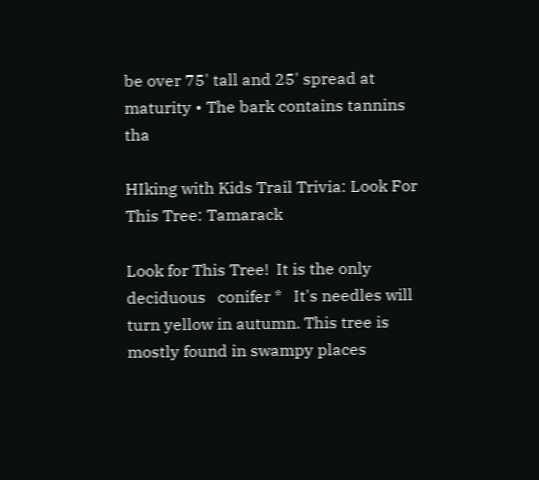be over 75' tall and 25' spread at maturity • The bark contains tannins tha

HIking with Kids Trail Trivia: Look For This Tree: Tamarack

Look for This Tree!  It is the only deciduous   conifer *   It's needles will turn yellow in autumn. This tree is mostly found in swampy places